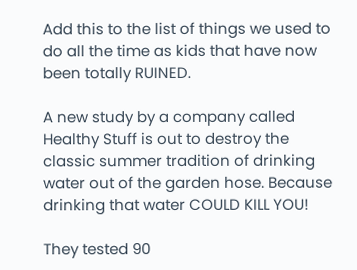Add this to the list of things we used to do all the time as kids that have now been totally RUINED.

A new study by a company called Healthy Stuff is out to destroy the classic summer tradition of drinking water out of the garden hose. Because drinking that water COULD KILL YOU!

They tested 90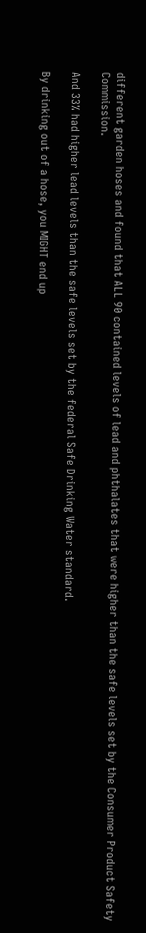different garden hoses and found that ALL 90 contained levels of lead and phthalates that were higher than the safe levels set by the Consumer Product Safety Commission.

And 33% had higher lead levels than the safe levels set by the federal Safe Drinking Water standard.

By drinking out of a hose, you MIGHT end up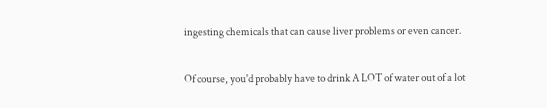ingesting chemicals that can cause liver problems or even cancer.

Of course, you'd probably have to drink A LOT of water out of a lot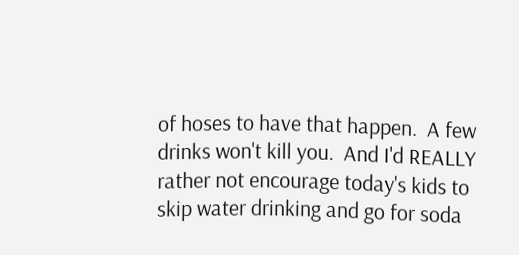of hoses to have that happen.  A few drinks won't kill you.  And I'd REALLY rather not encourage today's kids to skip water drinking and go for soda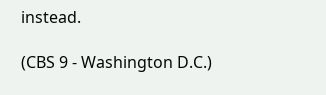instead.

(CBS 9 - Washington D.C.)